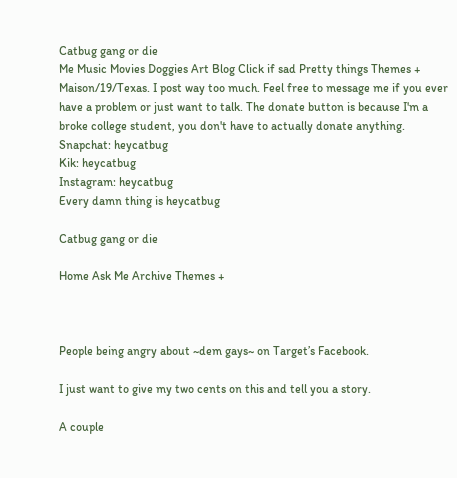Catbug gang or die
Me Music Movies Doggies Art Blog Click if sad Pretty things Themes +
Maison/19/Texas. I post way too much. Feel free to message me if you ever have a problem or just want to talk. The donate button is because I'm a broke college student, you don't have to actually donate anything.
Snapchat: heycatbug
Kik: heycatbug
Instagram: heycatbug
Every damn thing is heycatbug

Catbug gang or die

Home Ask Me Archive Themes +



People being angry about ~dem gays~ on Target’s Facebook.

I just want to give my two cents on this and tell you a story.

A couple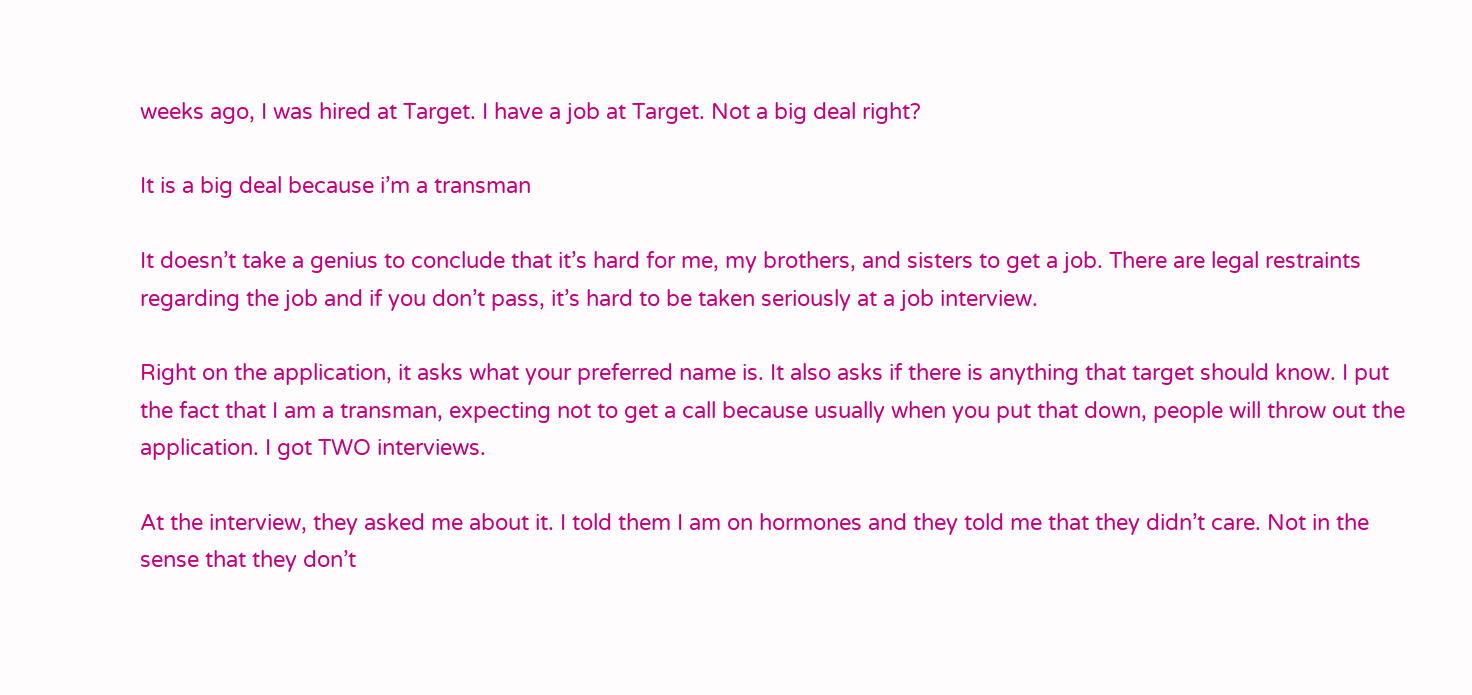weeks ago, I was hired at Target. I have a job at Target. Not a big deal right?

It is a big deal because i’m a transman

It doesn’t take a genius to conclude that it’s hard for me, my brothers, and sisters to get a job. There are legal restraints regarding the job and if you don’t pass, it’s hard to be taken seriously at a job interview.

Right on the application, it asks what your preferred name is. It also asks if there is anything that target should know. I put the fact that I am a transman, expecting not to get a call because usually when you put that down, people will throw out the application. I got TWO interviews.

At the interview, they asked me about it. I told them I am on hormones and they told me that they didn’t care. Not in the sense that they don’t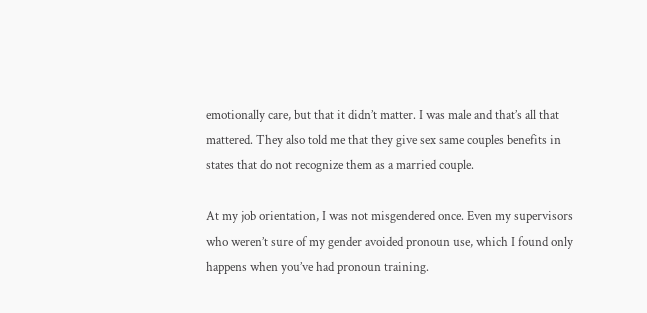emotionally care, but that it didn’t matter. I was male and that’s all that mattered. They also told me that they give sex same couples benefits in states that do not recognize them as a married couple.

At my job orientation, I was not misgendered once. Even my supervisors who weren’t sure of my gender avoided pronoun use, which I found only happens when you’ve had pronoun training.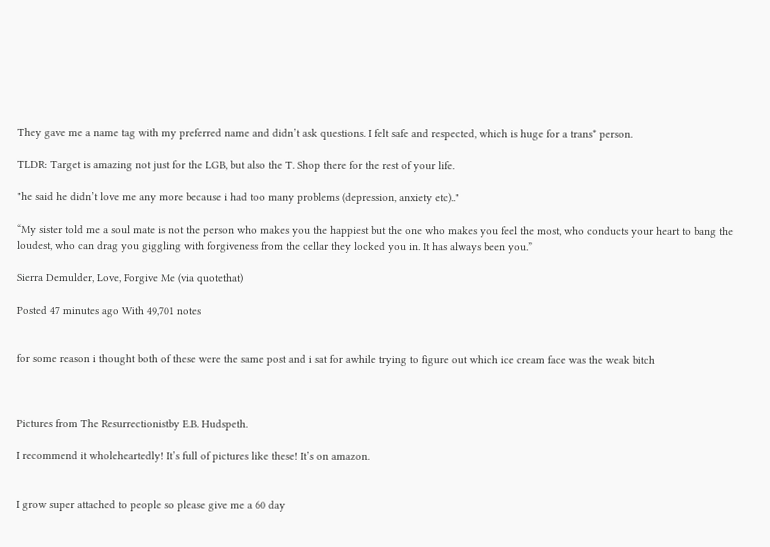They gave me a name tag with my preferred name and didn’t ask questions. I felt safe and respected, which is huge for a trans* person.

TLDR: Target is amazing not just for the LGB, but also the T. Shop there for the rest of your life.

"he said he didn’t love me any more because i had too many problems (depression, anxiety etc).."

“My sister told me a soul mate is not the person who makes you the happiest but the one who makes you feel the most, who conducts your heart to bang the loudest, who can drag you giggling with forgiveness from the cellar they locked you in. It has always been you.”

Sierra Demulder, Love, Forgive Me (via quotethat)

Posted 47 minutes ago With 49,701 notes


for some reason i thought both of these were the same post and i sat for awhile trying to figure out which ice cream face was the weak bitch



Pictures from The Resurrectionistby E.B. Hudspeth.

I recommend it wholeheartedly! It’s full of pictures like these! It’s on amazon.


I grow super attached to people so please give me a 60 day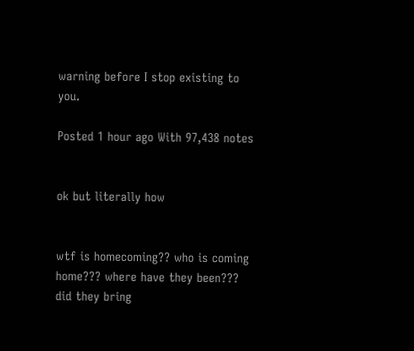warning before I stop existing to you.

Posted 1 hour ago With 97,438 notes


ok but literally how


wtf is homecoming?? who is coming home??? where have they been??? did they bring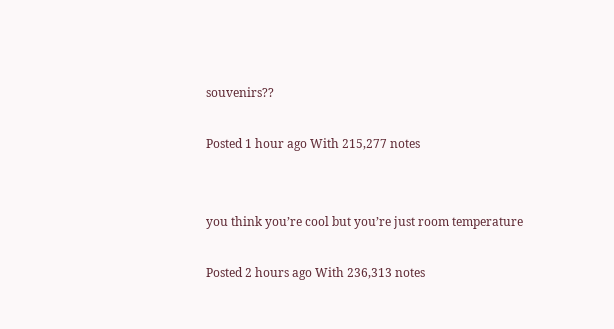souvenirs??

Posted 1 hour ago With 215,277 notes


you think you’re cool but you’re just room temperature

Posted 2 hours ago With 236,313 notes